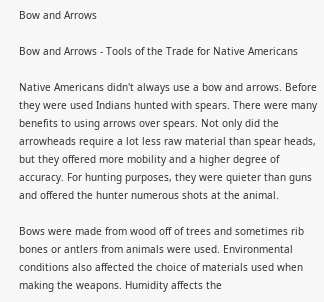Bow and Arrows

Bow and Arrows - Tools of the Trade for Native Americans

Native Americans didn't always use a bow and arrows. Before they were used Indians hunted with spears. There were many benefits to using arrows over spears. Not only did the arrowheads require a lot less raw material than spear heads, but they offered more mobility and a higher degree of accuracy. For hunting purposes, they were quieter than guns and offered the hunter numerous shots at the animal.

Bows were made from wood off of trees and sometimes rib bones or antlers from animals were used. Environmental conditions also affected the choice of materials used when making the weapons. Humidity affects the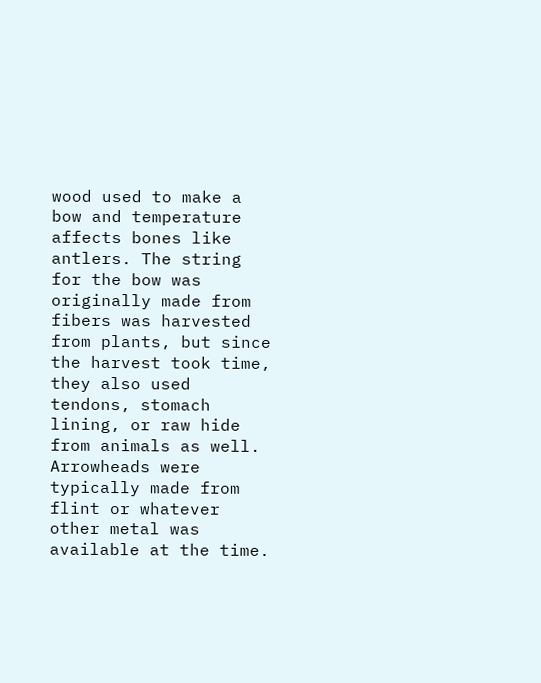wood used to make a bow and temperature affects bones like antlers. The string for the bow was originally made from fibers was harvested from plants, but since the harvest took time, they also used tendons, stomach lining, or raw hide from animals as well. Arrowheads were typically made from flint or whatever other metal was available at the time.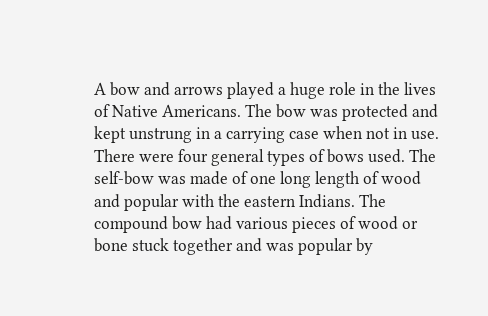A bow and arrows played a huge role in the lives of Native Americans. The bow was protected and kept unstrung in a carrying case when not in use. There were four general types of bows used. The self-bow was made of one long length of wood and popular with the eastern Indians. The compound bow had various pieces of wood or bone stuck together and was popular by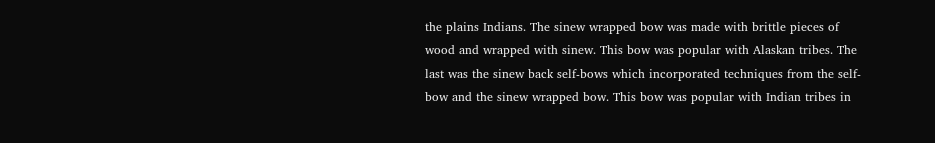the plains Indians. The sinew wrapped bow was made with brittle pieces of wood and wrapped with sinew. This bow was popular with Alaskan tribes. The last was the sinew back self-bows which incorporated techniques from the self-bow and the sinew wrapped bow. This bow was popular with Indian tribes in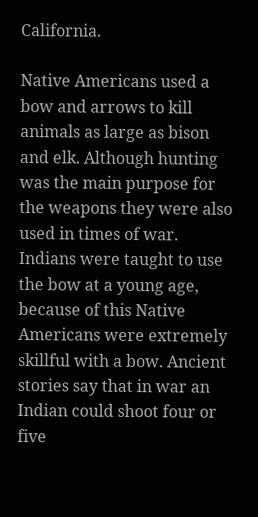California.

Native Americans used a bow and arrows to kill animals as large as bison and elk. Although hunting was the main purpose for the weapons they were also used in times of war. Indians were taught to use the bow at a young age, because of this Native Americans were extremely skillful with a bow. Ancient stories say that in war an Indian could shoot four or five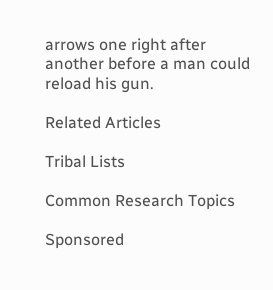arrows one right after another before a man could reload his gun.

Related Articles

Tribal Lists

Common Research Topics

Sponsored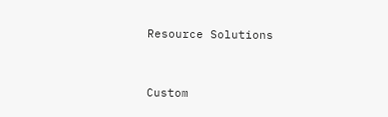Resource Solutions


Custom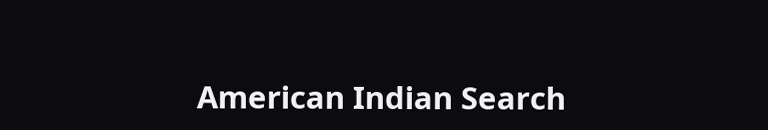American Indian Search